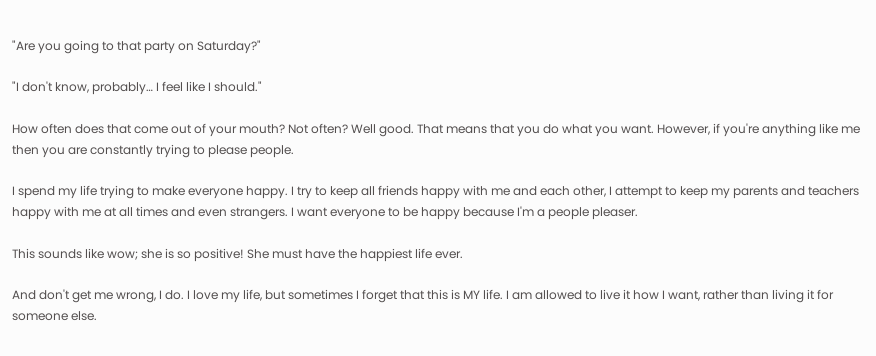"Are you going to that party on Saturday?"

"I don't know, probably… I feel like I should."

How often does that come out of your mouth? Not often? Well good. That means that you do what you want. However, if you're anything like me then you are constantly trying to please people.

I spend my life trying to make everyone happy. I try to keep all friends happy with me and each other, I attempt to keep my parents and teachers happy with me at all times and even strangers. I want everyone to be happy because I'm a people pleaser.

This sounds like wow; she is so positive! She must have the happiest life ever.

And don't get me wrong, I do. I love my life, but sometimes I forget that this is MY life. I am allowed to live it how I want, rather than living it for someone else.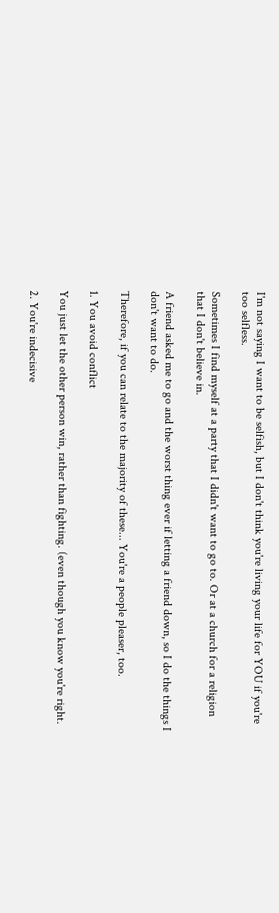I'm not saying I want to be selfish, but I don't think you're living your life for YOU if you're too selfless.

Sometimes I find myself at a party that I didn't want to go to. Or at a church for a religion that I don't believe in.

A friend asked me to go and the worst thing ever if letting a friend down, so I do the things I don't want to do.

Therefore, if you can relate to the majority of these... You're a people pleaser, too.

1. You avoid conflict

You just let the other person win, rather than fighting. (even though you know you're right.

2. You're indecisive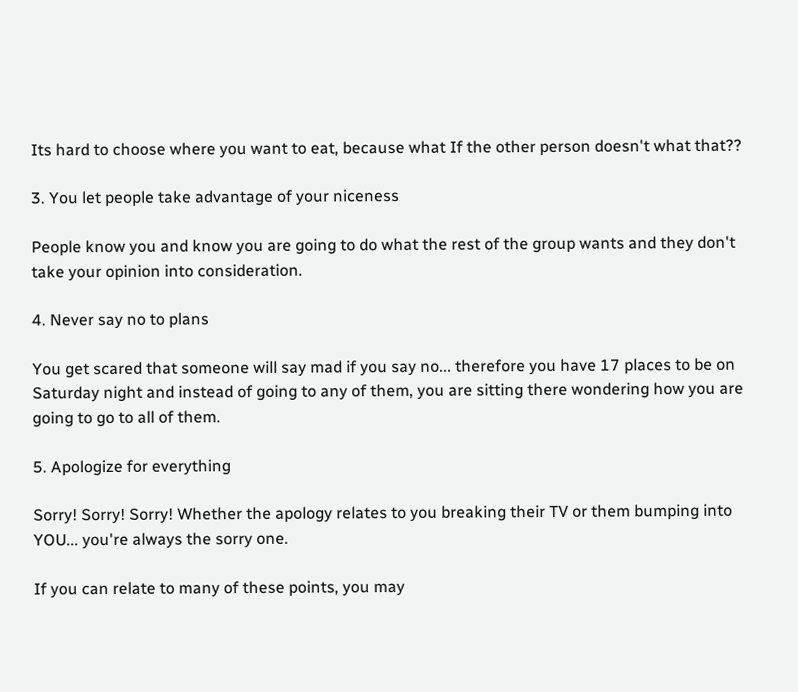Its hard to choose where you want to eat, because what If the other person doesn't what that??

3. You let people take advantage of your niceness

People know you and know you are going to do what the rest of the group wants and they don't take your opinion into consideration.

4. Never say no to plans

You get scared that someone will say mad if you say no... therefore you have 17 places to be on Saturday night and instead of going to any of them, you are sitting there wondering how you are going to go to all of them.

5. Apologize for everything

Sorry! Sorry! Sorry! Whether the apology relates to you breaking their TV or them bumping into YOU... you're always the sorry one.

If you can relate to many of these points, you may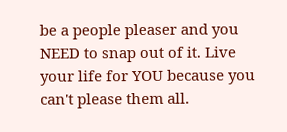be a people pleaser and you NEED to snap out of it. Live your life for YOU because you can't please them all.